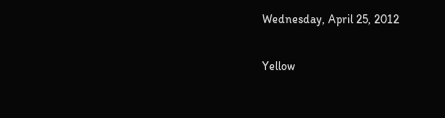Wednesday, April 25, 2012

Yellow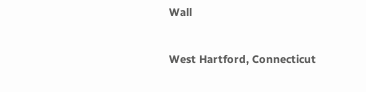Wall

West Hartford, Connecticut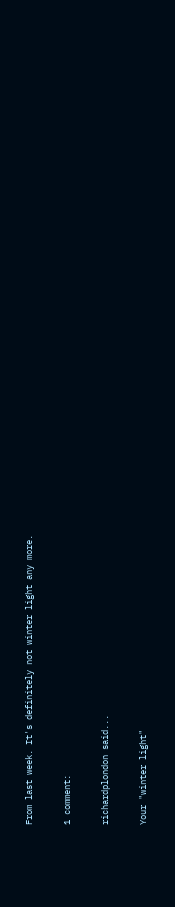From last week. It's definitely not winter light any more.

1 comment:

richardplondon said...

Your "winter light"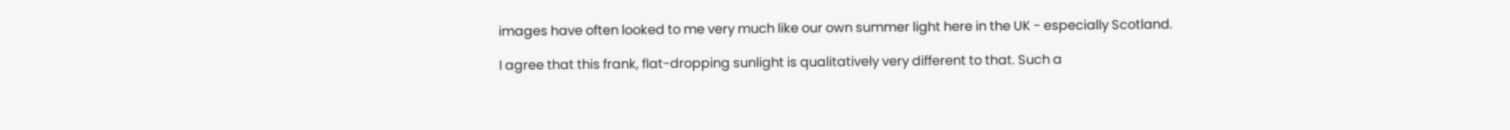images have often looked to me very much like our own summer light here in the UK - especially Scotland.

I agree that this frank, flat-dropping sunlight is qualitatively very different to that. Such a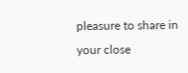pleasure to share in your close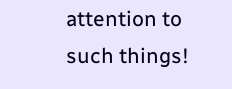attention to such things!